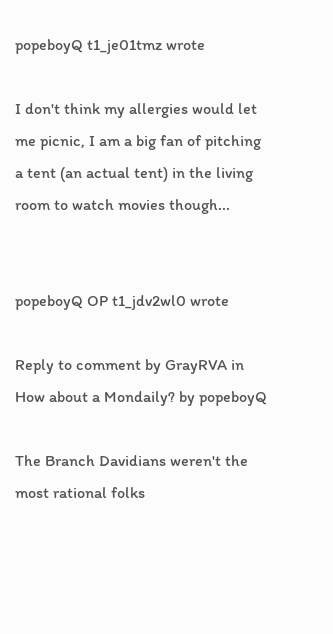popeboyQ t1_je01tmz wrote

I don't think my allergies would let me picnic, I am a big fan of pitching a tent (an actual tent) in the living room to watch movies though...


popeboyQ OP t1_jdv2wl0 wrote

Reply to comment by GrayRVA in How about a Mondaily? by popeboyQ

The Branch Davidians weren't the most rational folks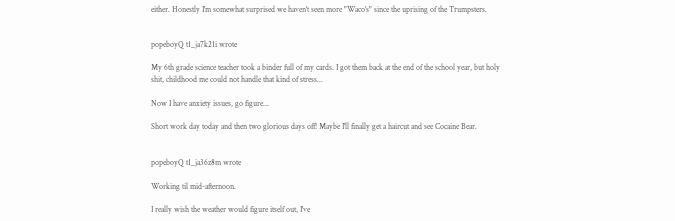either. Honestly I'm somewhat surprised we haven't seen more "Waco's" since the uprising of the Trumpsters.


popeboyQ t1_ja7k21i wrote

My 6th grade science teacher took a binder full of my cards. I got them back at the end of the school year, but holy shit, childhood me could not handle that kind of stress...

Now I have anxiety issues, go figure...

Short work day today and then two glorious days off! Maybe I'll finally get a haircut and see Cocaine Bear.


popeboyQ t1_ja36z8m wrote

Working til mid-afternoon.

I really wish the weather would figure itself out, I've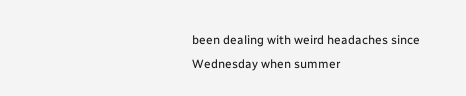been dealing with weird headaches since Wednesday when summer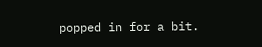popped in for a bit.